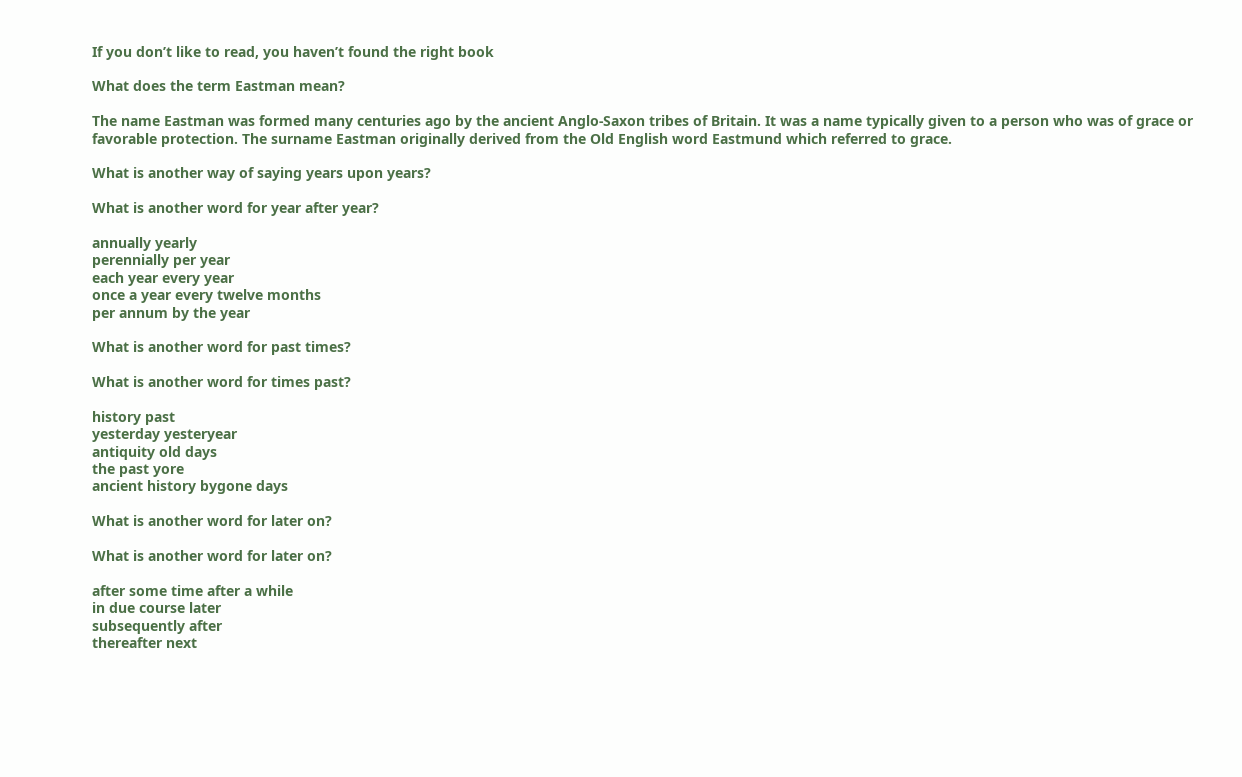If you don’t like to read, you haven’t found the right book

What does the term Eastman mean?

The name Eastman was formed many centuries ago by the ancient Anglo-Saxon tribes of Britain. It was a name typically given to a person who was of grace or favorable protection. The surname Eastman originally derived from the Old English word Eastmund which referred to grace.

What is another way of saying years upon years?

What is another word for year after year?

annually yearly
perennially per year
each year every year
once a year every twelve months
per annum by the year

What is another word for past times?

What is another word for times past?

history past
yesterday yesteryear
antiquity old days
the past yore
ancient history bygone days

What is another word for later on?

What is another word for later on?

after some time after a while
in due course later
subsequently after
thereafter next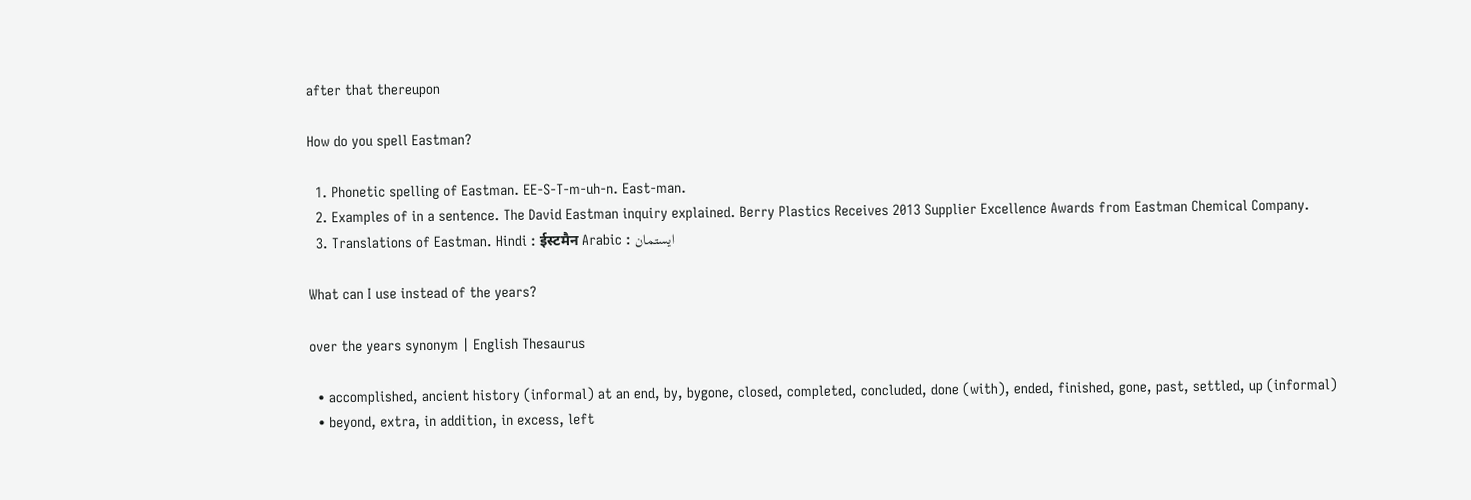after that thereupon

How do you spell Eastman?

  1. Phonetic spelling of Eastman. EE-S-T-m-uh-n. East-man.
  2. Examples of in a sentence. The David Eastman inquiry explained. Berry Plastics Receives 2013 Supplier Excellence Awards from Eastman Chemical Company.
  3. Translations of Eastman. Hindi : ईस्टमैन Arabic : ايستمان

What can I use instead of the years?

over the years synonym | English Thesaurus

  • accomplished, ancient history (informal) at an end, by, bygone, closed, completed, concluded, done (with), ended, finished, gone, past, settled, up (informal)
  • beyond, extra, in addition, in excess, left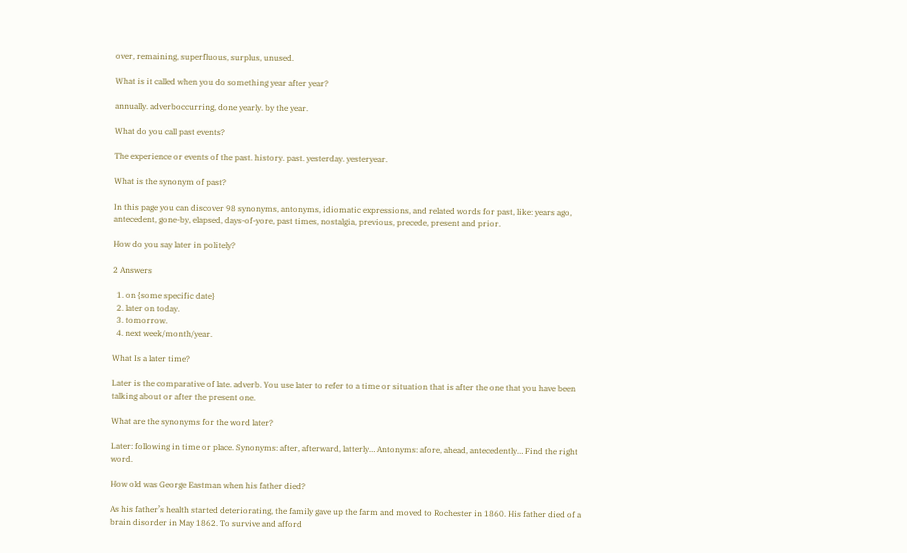over, remaining, superfluous, surplus, unused.

What is it called when you do something year after year?

annually. adverboccurring, done yearly. by the year.

What do you call past events?

The experience or events of the past. history. past. yesterday. yesteryear.

What is the synonym of past?

In this page you can discover 98 synonyms, antonyms, idiomatic expressions, and related words for past, like: years ago, antecedent, gone-by, elapsed, days-of-yore, past times, nostalgia, previous, precede, present and prior.

How do you say later in politely?

2 Answers

  1. on {some specific date}
  2. later on today.
  3. tomorrow.
  4. next week/month/year.

What Is a later time?

Later is the comparative of late. adverb. You use later to refer to a time or situation that is after the one that you have been talking about or after the present one.

What are the synonyms for the word later?

Later: following in time or place. Synonyms: after, afterward, latterly… Antonyms: afore, ahead, antecedently… Find the right word.

How old was George Eastman when his father died?

As his father’s health started deteriorating, the family gave up the farm and moved to Rochester in 1860. His father died of a brain disorder in May 1862. To survive and afford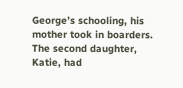George’s schooling, his mother took in boarders. The second daughter, Katie, had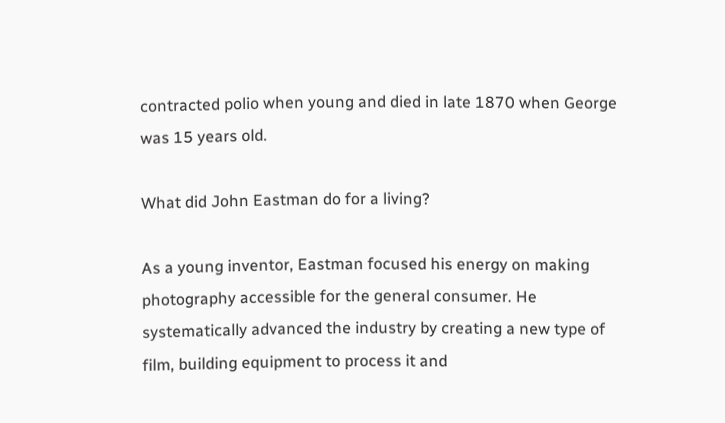contracted polio when young and died in late 1870 when George was 15 years old.

What did John Eastman do for a living?

As a young inventor, Eastman focused his energy on making photography accessible for the general consumer. He systematically advanced the industry by creating a new type of film, building equipment to process it and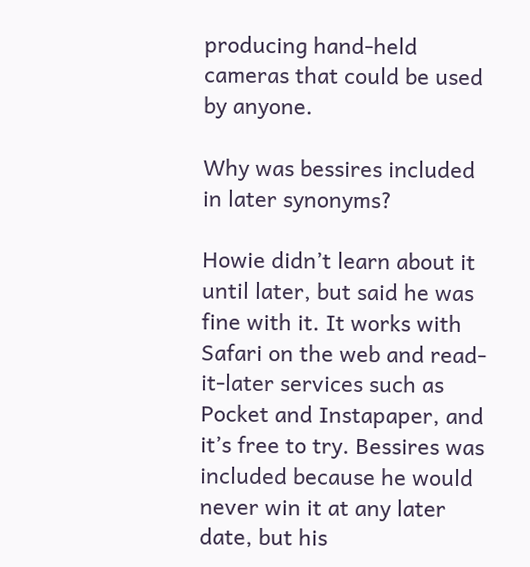producing hand-held cameras that could be used by anyone.

Why was bessires included in later synonyms?

Howie didn’t learn about it until later, but said he was fine with it. It works with Safari on the web and read-it-later services such as Pocket and Instapaper, and it’s free to try. Bessires was included because he would never win it at any later date, but his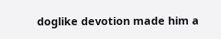doglike devotion made him a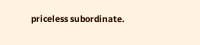priceless subordinate.